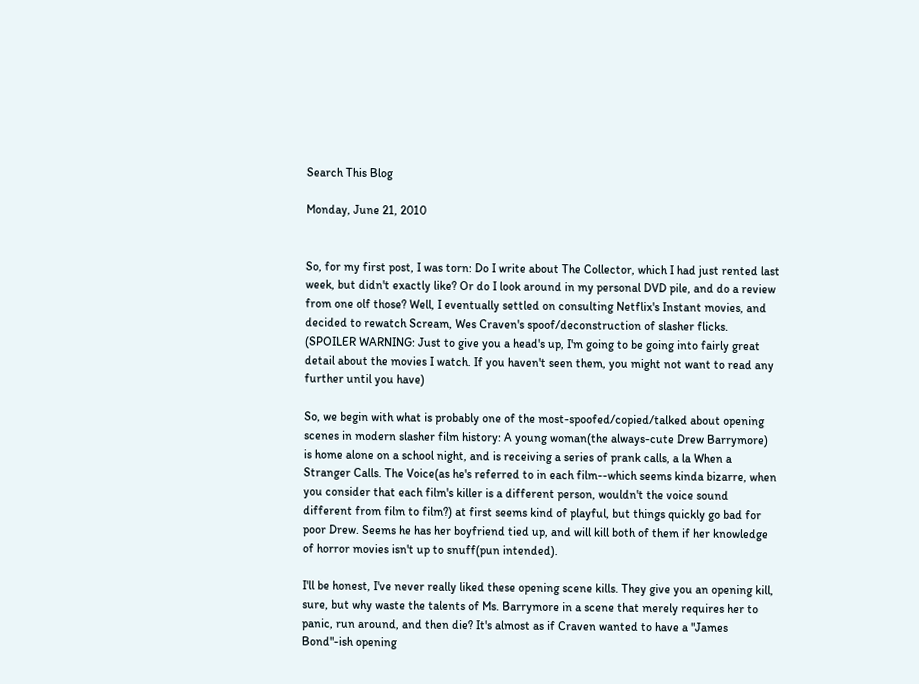Search This Blog

Monday, June 21, 2010


So, for my first post, I was torn: Do I write about The Collector, which I had just rented last week, but didn't exactly like? Or do I look around in my personal DVD pile, and do a review from one olf those? Well, I eventually settled on consulting Netflix's Instant movies, and decided to rewatch Scream, Wes Craven's spoof/deconstruction of slasher flicks. (SPOILER WARNING: Just to give you a head's up, I'm going to be going into fairly great detail about the movies I watch. If you haven't seen them, you might not want to read any further until you have)

So, we begin with what is probably one of the most-spoofed/copied/talked about opening scenes in modern slasher film history: A young woman(the always-cute Drew Barrymore) is home alone on a school night, and is receiving a series of prank calls, a la When a Stranger Calls. The Voice(as he's referred to in each film--which seems kinda bizarre, when you consider that each film's killer is a different person, wouldn't the voice sound different from film to film?) at first seems kind of playful, but things quickly go bad for poor Drew. Seems he has her boyfriend tied up, and will kill both of them if her knowledge of horror movies isn't up to snuff(pun intended).

I'll be honest, I've never really liked these opening scene kills. They give you an opening kill, sure, but why waste the talents of Ms. Barrymore in a scene that merely requires her to panic, run around, and then die? It's almost as if Craven wanted to have a "James Bond"-ish opening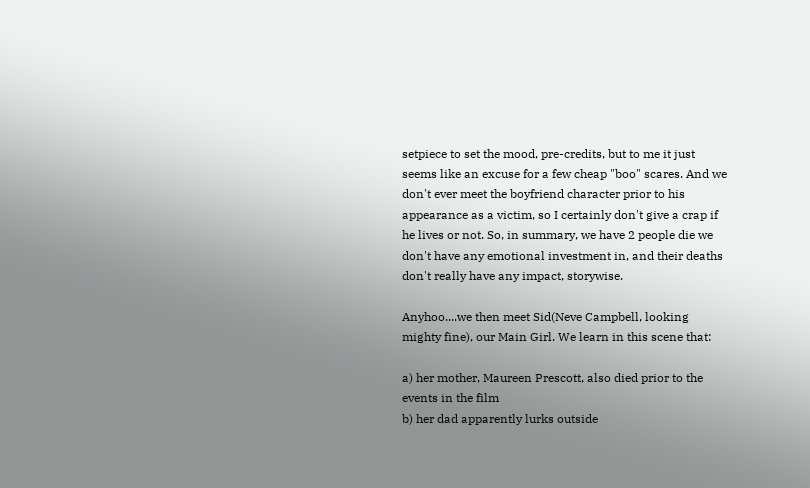setpiece to set the mood, pre-credits, but to me it just seems like an excuse for a few cheap "boo" scares. And we don't ever meet the boyfriend character prior to his appearance as a victim, so I certainly don't give a crap if he lives or not. So, in summary, we have 2 people die we don't have any emotional investment in, and their deaths don't really have any impact, storywise.

Anyhoo....we then meet Sid(Neve Campbell, looking mighty fine), our Main Girl. We learn in this scene that:

a) her mother, Maureen Prescott, also died prior to the events in the film
b) her dad apparently lurks outside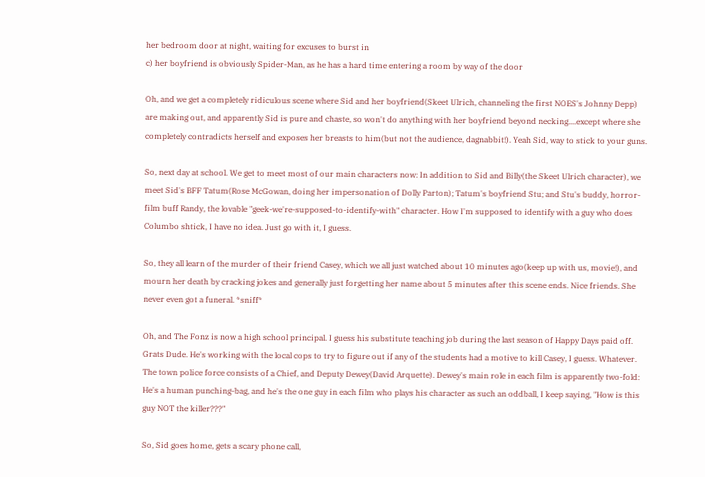her bedroom door at night, waiting for excuses to burst in
c) her boyfriend is obviously Spider-Man, as he has a hard time entering a room by way of the door

Oh, and we get a completely ridiculous scene where Sid and her boyfriend(Skeet Ulrich, channeling the first NOES's Johnny Depp) are making out, and apparently Sid is pure and chaste, so won't do anything with her boyfriend beyond necking....except where she completely contradicts herself and exposes her breasts to him(but not the audience, dagnabbit!). Yeah Sid, way to stick to your guns.

So, next day at school. We get to meet most of our main characters now: In addition to Sid and Billy(the Skeet Ulrich character), we meet Sid's BFF Tatum(Rose McGowan, doing her impersonation of Dolly Parton); Tatum's boyfriend Stu; and Stu's buddy, horror-film buff Randy, the lovable "geek-we're-supposed-to-identify-with" character. How I'm supposed to identify with a guy who does Columbo shtick, I have no idea. Just go with it, I guess.

So, they all learn of the murder of their friend Casey, which we all just watched about 10 minutes ago(keep up with us, movie!), and mourn her death by cracking jokes and generally just forgetting her name about 5 minutes after this scene ends. Nice friends. She never even got a funeral. *sniff*

Oh, and The Fonz is now a high school principal. I guess his substitute teaching job during the last season of Happy Days paid off. Grats Dude. He's working with the local cops to try to figure out if any of the students had a motive to kill Casey, I guess. Whatever. The town police force consists of a Chief, and Deputy Dewey(David Arquette). Dewey's main role in each film is apparently two-fold: He's a human punching-bag, and he's the one guy in each film who plays his character as such an oddball, I keep saying, "How is this guy NOT the killer???"

So, Sid goes home, gets a scary phone call,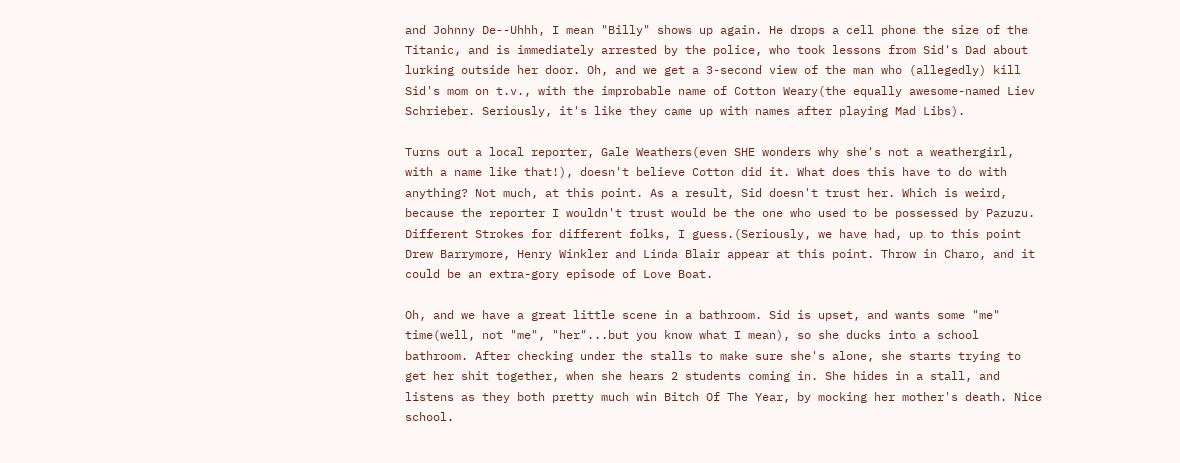and Johnny De--Uhhh, I mean "Billy" shows up again. He drops a cell phone the size of the Titanic, and is immediately arrested by the police, who took lessons from Sid's Dad about lurking outside her door. Oh, and we get a 3-second view of the man who (allegedly) kill Sid's mom on t.v., with the improbable name of Cotton Weary(the equally awesome-named Liev Schrieber. Seriously, it's like they came up with names after playing Mad Libs).

Turns out a local reporter, Gale Weathers(even SHE wonders why she's not a weathergirl, with a name like that!), doesn't believe Cotton did it. What does this have to do with anything? Not much, at this point. As a result, Sid doesn't trust her. Which is weird, because the reporter I wouldn't trust would be the one who used to be possessed by Pazuzu. Different Strokes for different folks, I guess.(Seriously, we have had, up to this point Drew Barrymore, Henry Winkler and Linda Blair appear at this point. Throw in Charo, and it could be an extra-gory episode of Love Boat.

Oh, and we have a great little scene in a bathroom. Sid is upset, and wants some "me" time(well, not "me", "her"...but you know what I mean), so she ducks into a school bathroom. After checking under the stalls to make sure she's alone, she starts trying to get her shit together, when she hears 2 students coming in. She hides in a stall, and listens as they both pretty much win Bitch Of The Year, by mocking her mother's death. Nice school.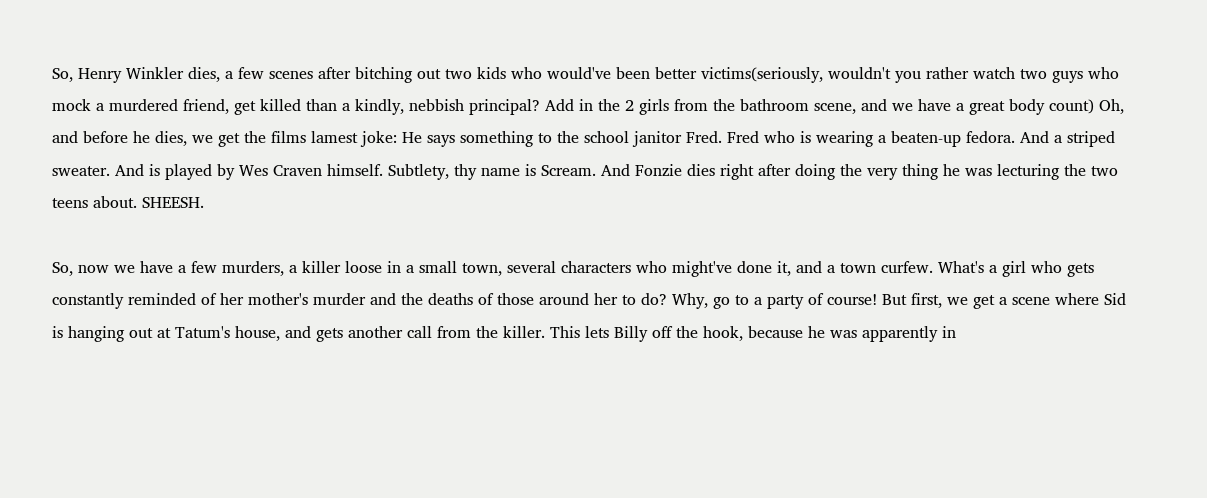So, Henry Winkler dies, a few scenes after bitching out two kids who would've been better victims(seriously, wouldn't you rather watch two guys who mock a murdered friend, get killed than a kindly, nebbish principal? Add in the 2 girls from the bathroom scene, and we have a great body count) Oh, and before he dies, we get the films lamest joke: He says something to the school janitor Fred. Fred who is wearing a beaten-up fedora. And a striped sweater. And is played by Wes Craven himself. Subtlety, thy name is Scream. And Fonzie dies right after doing the very thing he was lecturing the two teens about. SHEESH.

So, now we have a few murders, a killer loose in a small town, several characters who might've done it, and a town curfew. What's a girl who gets constantly reminded of her mother's murder and the deaths of those around her to do? Why, go to a party of course! But first, we get a scene where Sid is hanging out at Tatum's house, and gets another call from the killer. This lets Billy off the hook, because he was apparently in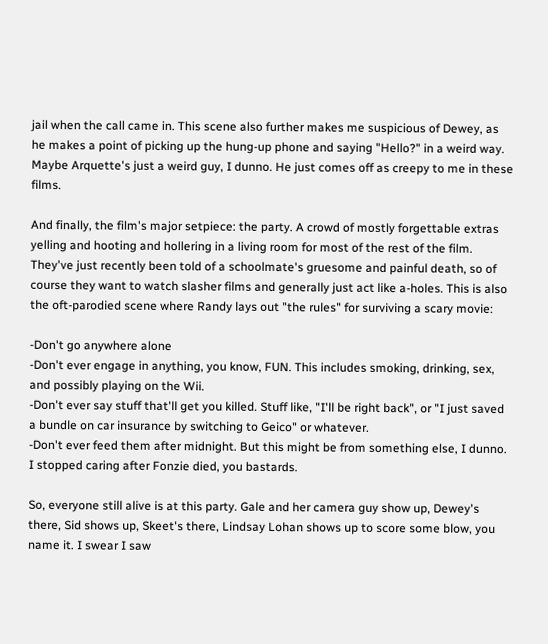jail when the call came in. This scene also further makes me suspicious of Dewey, as he makes a point of picking up the hung-up phone and saying "Hello?" in a weird way. Maybe Arquette's just a weird guy, I dunno. He just comes off as creepy to me in these films.

And finally, the film's major setpiece: the party. A crowd of mostly forgettable extras yelling and hooting and hollering in a living room for most of the rest of the film. They've just recently been told of a schoolmate's gruesome and painful death, so of course they want to watch slasher films and generally just act like a-holes. This is also the oft-parodied scene where Randy lays out "the rules" for surviving a scary movie:

-Don't go anywhere alone
-Don't ever engage in anything, you know, FUN. This includes smoking, drinking, sex, and possibly playing on the Wii.
-Don't ever say stuff that'll get you killed. Stuff like, "I'll be right back", or "I just saved a bundle on car insurance by switching to Geico" or whatever.
-Don't ever feed them after midnight. But this might be from something else, I dunno. I stopped caring after Fonzie died, you bastards.

So, everyone still alive is at this party. Gale and her camera guy show up, Dewey's there, Sid shows up, Skeet's there, Lindsay Lohan shows up to score some blow, you name it. I swear I saw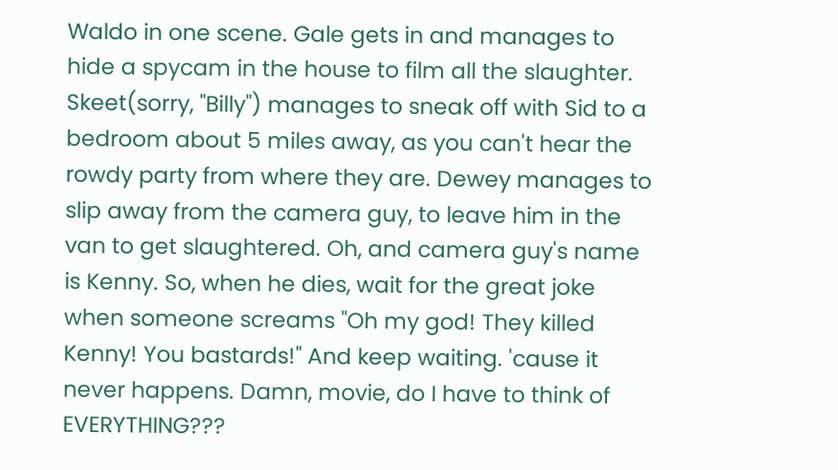Waldo in one scene. Gale gets in and manages to hide a spycam in the house to film all the slaughter. Skeet(sorry, "Billy") manages to sneak off with Sid to a bedroom about 5 miles away, as you can't hear the rowdy party from where they are. Dewey manages to slip away from the camera guy, to leave him in the van to get slaughtered. Oh, and camera guy's name is Kenny. So, when he dies, wait for the great joke when someone screams "Oh my god! They killed Kenny! You bastards!" And keep waiting. 'cause it never happens. Damn, movie, do I have to think of EVERYTHING???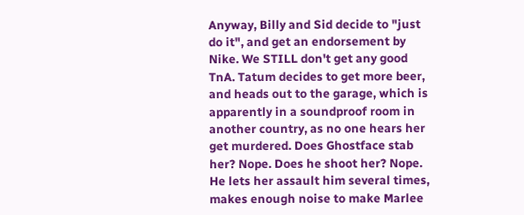Anyway, Billy and Sid decide to "just do it", and get an endorsement by Nike. We STILL don't get any good TnA. Tatum decides to get more beer, and heads out to the garage, which is apparently in a soundproof room in another country, as no one hears her get murdered. Does Ghostface stab her? Nope. Does he shoot her? Nope. He lets her assault him several times, makes enough noise to make Marlee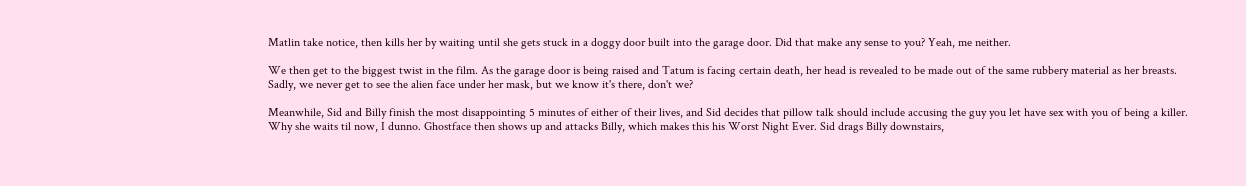Matlin take notice, then kills her by waiting until she gets stuck in a doggy door built into the garage door. Did that make any sense to you? Yeah, me neither.

We then get to the biggest twist in the film. As the garage door is being raised and Tatum is facing certain death, her head is revealed to be made out of the same rubbery material as her breasts. Sadly, we never get to see the alien face under her mask, but we know it's there, don't we?

Meanwhile, Sid and Billy finish the most disappointing 5 minutes of either of their lives, and Sid decides that pillow talk should include accusing the guy you let have sex with you of being a killer. Why she waits til now, I dunno. Ghostface then shows up and attacks Billy, which makes this his Worst Night Ever. Sid drags Billy downstairs,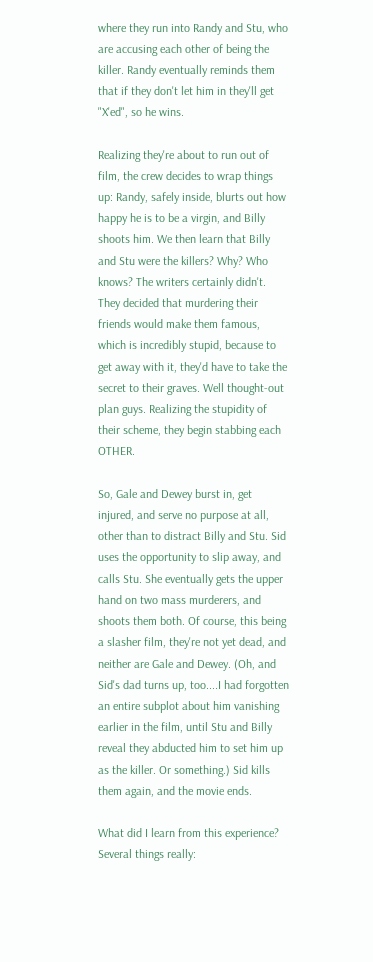where they run into Randy and Stu, who are accusing each other of being the killer. Randy eventually reminds them that if they don't let him in they'll get "X'ed", so he wins.

Realizing they're about to run out of film, the crew decides to wrap things up: Randy, safely inside, blurts out how happy he is to be a virgin, and Billy shoots him. We then learn that Billy and Stu were the killers? Why? Who knows? The writers certainly didn't. They decided that murdering their friends would make them famous, which is incredibly stupid, because to get away with it, they'd have to take the secret to their graves. Well thought-out plan guys. Realizing the stupidity of their scheme, they begin stabbing each OTHER.

So, Gale and Dewey burst in, get injured, and serve no purpose at all, other than to distract Billy and Stu. Sid uses the opportunity to slip away, and calls Stu. She eventually gets the upper hand on two mass murderers, and shoots them both. Of course, this being a slasher film, they're not yet dead, and neither are Gale and Dewey. (Oh, and Sid's dad turns up, too....I had forgotten an entire subplot about him vanishing earlier in the film, until Stu and Billy reveal they abducted him to set him up as the killer. Or something.) Sid kills them again, and the movie ends.

What did I learn from this experience? Several things really: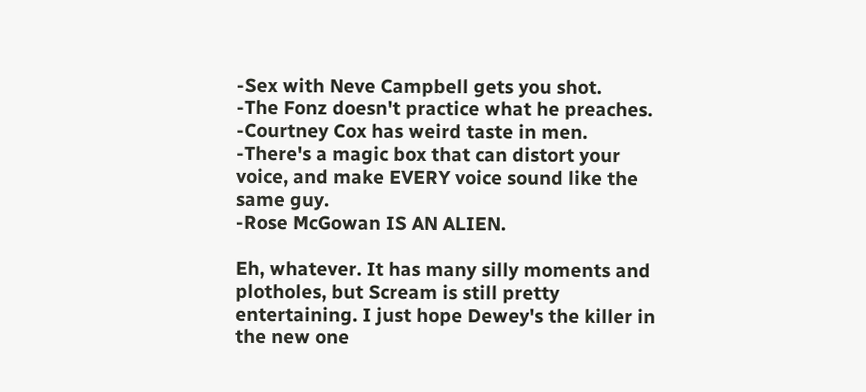-Sex with Neve Campbell gets you shot.
-The Fonz doesn't practice what he preaches.
-Courtney Cox has weird taste in men.
-There's a magic box that can distort your voice, and make EVERY voice sound like the same guy.
-Rose McGowan IS AN ALIEN.

Eh, whatever. It has many silly moments and plotholes, but Scream is still pretty entertaining. I just hope Dewey's the killer in the new one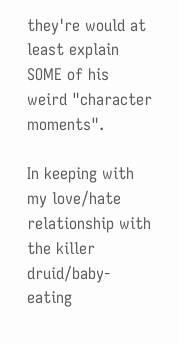they're would at least explain SOME of his weird "character moments".

In keeping with my love/hate relationship with the killer druid/baby-eating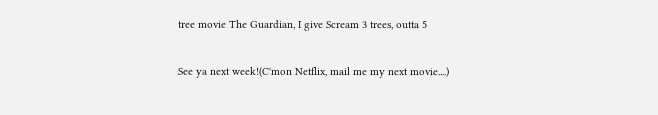tree movie The Guardian, I give Scream 3 trees, outta 5

See ya next week!(C'mon Netflix, mail me my next movie....)